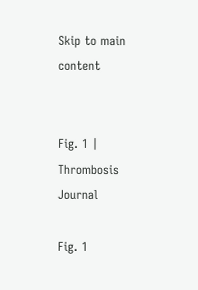Skip to main content


Fig. 1 | Thrombosis Journal

Fig. 1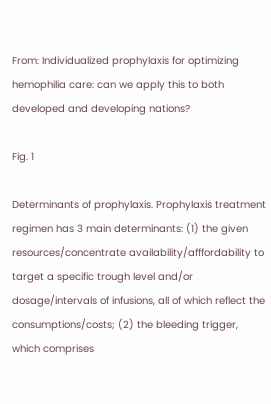From: Individualized prophylaxis for optimizing hemophilia care: can we apply this to both developed and developing nations?

Fig. 1

Determinants of prophylaxis. Prophylaxis treatment regimen has 3 main determinants: (1) the given resources/concentrate availability/afffordability to target a specific trough level and/or dosage/intervals of infusions, all of which reflect the consumptions/costs; (2) the bleeding trigger, which comprises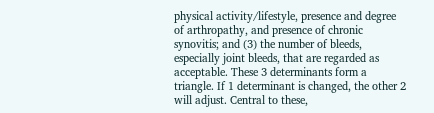physical activity/lifestyle, presence and degree of arthropathy, and presence of chronic synovitis; and (3) the number of bleeds, especially joint bleeds, that are regarded as acceptable. These 3 determinants form a triangle. If 1 determinant is changed, the other 2 will adjust. Central to these,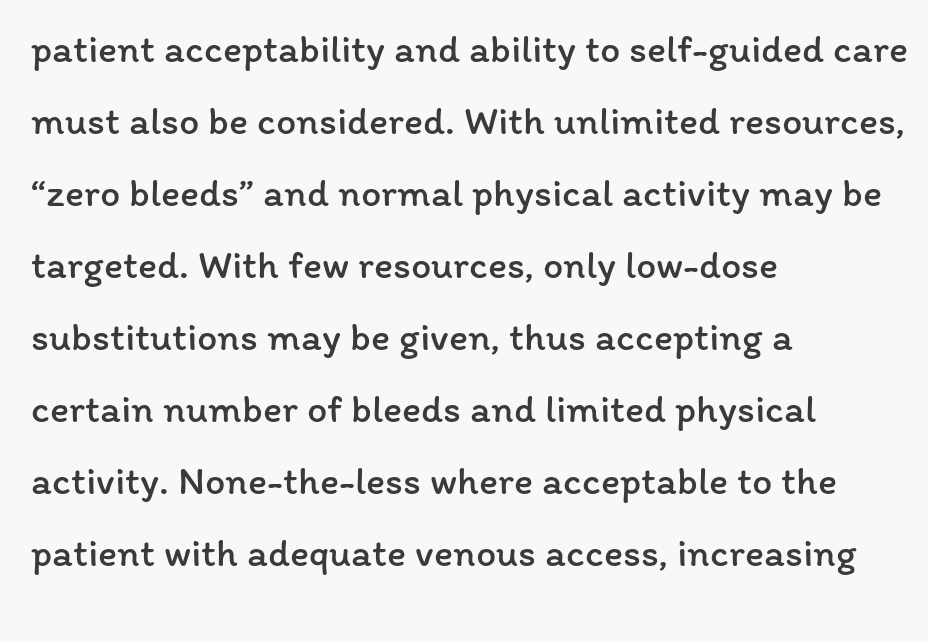patient acceptability and ability to self-guided care must also be considered. With unlimited resources, “zero bleeds” and normal physical activity may be targeted. With few resources, only low-dose substitutions may be given, thus accepting a certain number of bleeds and limited physical activity. None-the-less where acceptable to the patient with adequate venous access, increasing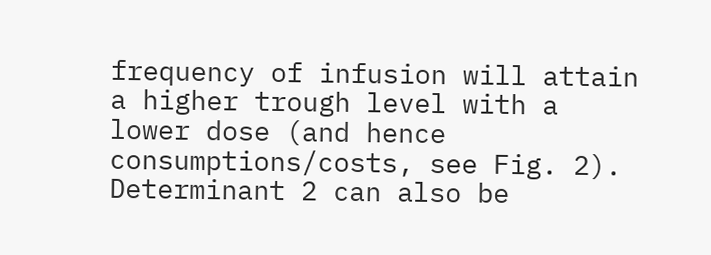frequency of infusion will attain a higher trough level with a lower dose (and hence consumptions/costs, see Fig. 2). Determinant 2 can also be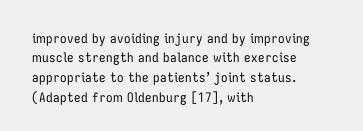improved by avoiding injury and by improving muscle strength and balance with exercise appropriate to the patients’ joint status. (Adapted from Oldenburg [17], with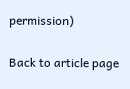permission)

Back to article page